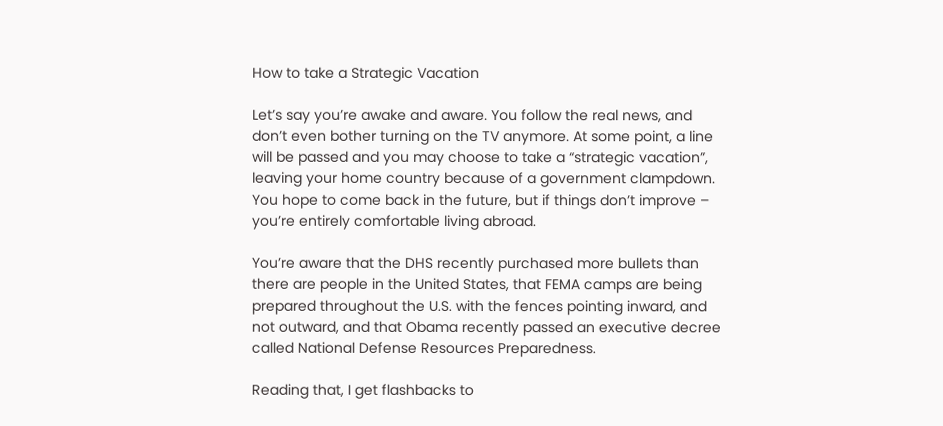How to take a Strategic Vacation

Let’s say you’re awake and aware. You follow the real news, and don’t even bother turning on the TV anymore. At some point, a line will be passed and you may choose to take a “strategic vacation”, leaving your home country because of a government clampdown. You hope to come back in the future, but if things don’t improve – you’re entirely comfortable living abroad.

You’re aware that the DHS recently purchased more bullets than there are people in the United States, that FEMA camps are being prepared throughout the U.S. with the fences pointing inward, and not outward, and that Obama recently passed an executive decree called National Defense Resources Preparedness.

Reading that, I get flashbacks to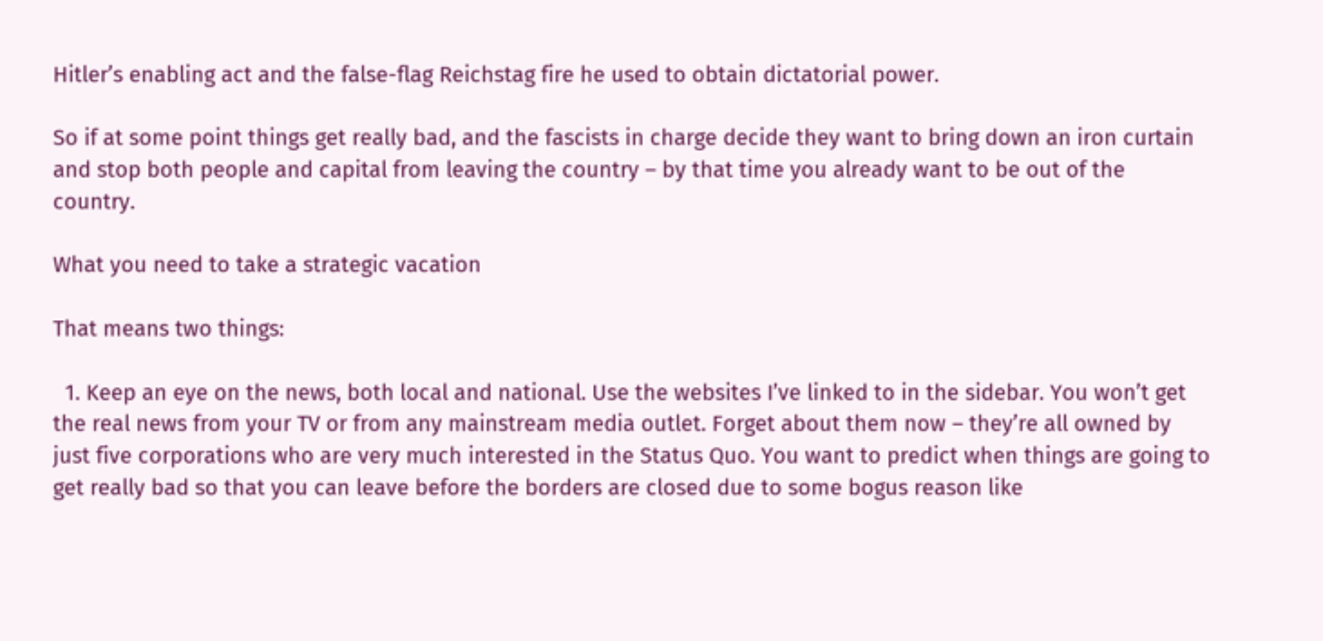Hitler’s enabling act and the false-flag Reichstag fire he used to obtain dictatorial power.

So if at some point things get really bad, and the fascists in charge decide they want to bring down an iron curtain and stop both people and capital from leaving the country – by that time you already want to be out of the country.

What you need to take a strategic vacation

That means two things:

  1. Keep an eye on the news, both local and national. Use the websites I’ve linked to in the sidebar. You won’t get the real news from your TV or from any mainstream media outlet. Forget about them now – they’re all owned by just five corporations who are very much interested in the Status Quo. You want to predict when things are going to get really bad so that you can leave before the borders are closed due to some bogus reason like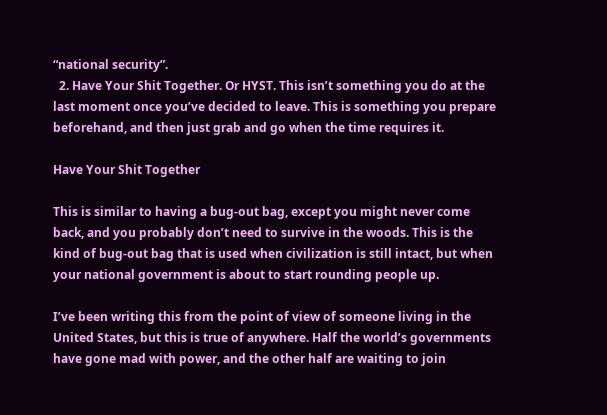“national security”.
  2. Have Your Shit Together. Or HYST. This isn’t something you do at the last moment once you’ve decided to leave. This is something you prepare beforehand, and then just grab and go when the time requires it.

Have Your Shit Together

This is similar to having a bug-out bag, except you might never come back, and you probably don’t need to survive in the woods. This is the kind of bug-out bag that is used when civilization is still intact, but when your national government is about to start rounding people up.

I’ve been writing this from the point of view of someone living in the United States, but this is true of anywhere. Half the world’s governments have gone mad with power, and the other half are waiting to join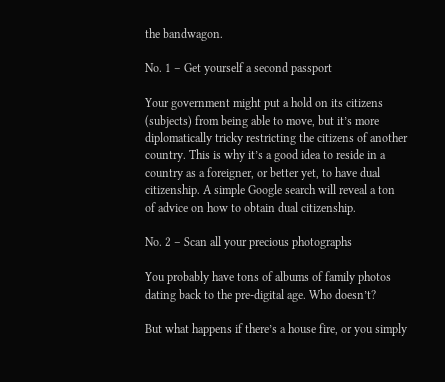the bandwagon.

No. 1 – Get yourself a second passport

Your government might put a hold on its citizens (subjects) from being able to move, but it’s more diplomatically tricky restricting the citizens of another country. This is why it’s a good idea to reside in a country as a foreigner, or better yet, to have dual citizenship. A simple Google search will reveal a ton of advice on how to obtain dual citizenship.

No. 2 – Scan all your precious photographs

You probably have tons of albums of family photos dating back to the pre-digital age. Who doesn’t?

But what happens if there’s a house fire, or you simply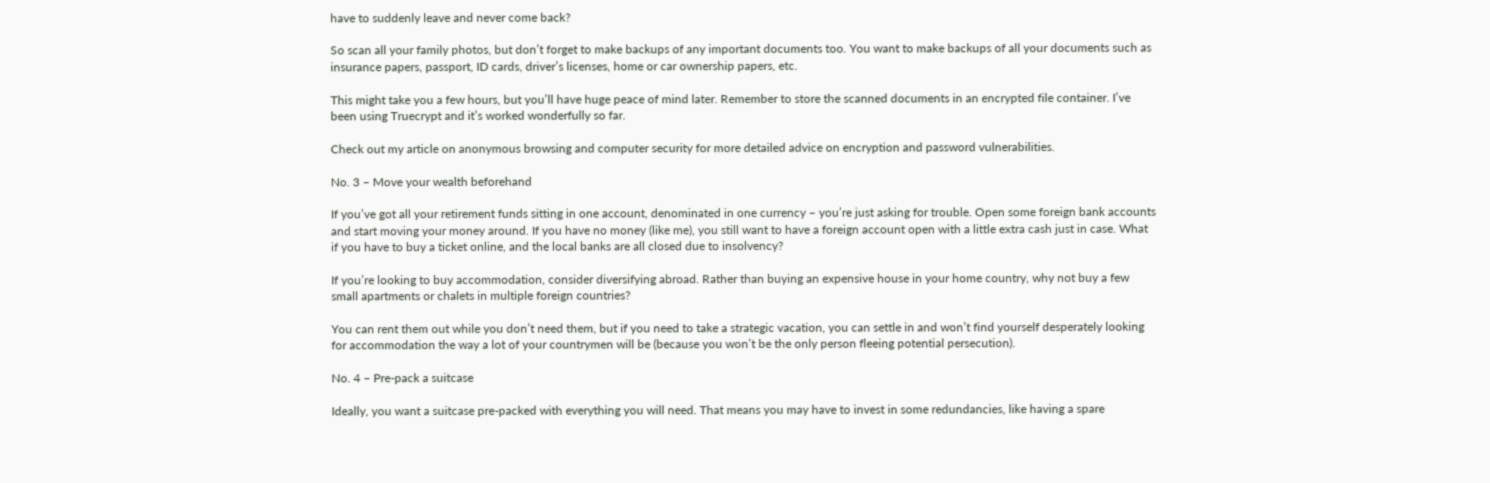have to suddenly leave and never come back?

So scan all your family photos, but don’t forget to make backups of any important documents too. You want to make backups of all your documents such as insurance papers, passport, ID cards, driver’s licenses, home or car ownership papers, etc.

This might take you a few hours, but you’ll have huge peace of mind later. Remember to store the scanned documents in an encrypted file container. I’ve been using Truecrypt and it’s worked wonderfully so far.

Check out my article on anonymous browsing and computer security for more detailed advice on encryption and password vulnerabilities.

No. 3 – Move your wealth beforehand

If you’ve got all your retirement funds sitting in one account, denominated in one currency – you’re just asking for trouble. Open some foreign bank accounts and start moving your money around. If you have no money (like me), you still want to have a foreign account open with a little extra cash just in case. What if you have to buy a ticket online, and the local banks are all closed due to insolvency?

If you’re looking to buy accommodation, consider diversifying abroad. Rather than buying an expensive house in your home country, why not buy a few small apartments or chalets in multiple foreign countries?

You can rent them out while you don’t need them, but if you need to take a strategic vacation, you can settle in and won’t find yourself desperately looking for accommodation the way a lot of your countrymen will be (because you won’t be the only person fleeing potential persecution).

No. 4 – Pre-pack a suitcase

Ideally, you want a suitcase pre-packed with everything you will need. That means you may have to invest in some redundancies, like having a spare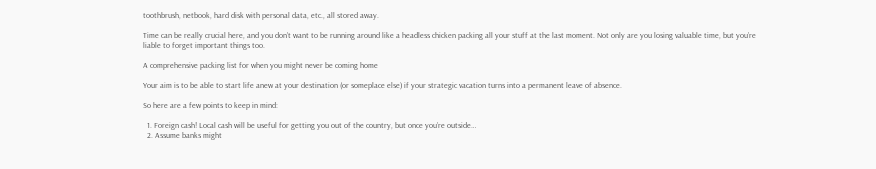toothbrush, netbook, hard disk with personal data, etc., all stored away.

Time can be really crucial here, and you don’t want to be running around like a headless chicken packing all your stuff at the last moment. Not only are you losing valuable time, but you’re liable to forget important things too.

A comprehensive packing list for when you might never be coming home

Your aim is to be able to start life anew at your destination (or someplace else) if your strategic vacation turns into a permanent leave of absence.

So here are a few points to keep in mind:

  1. Foreign cash! Local cash will be useful for getting you out of the country, but once you’re outside…
  2. Assume banks might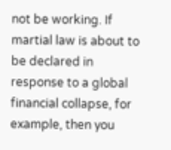not be working. If martial law is about to be declared in response to a global financial collapse, for example, then you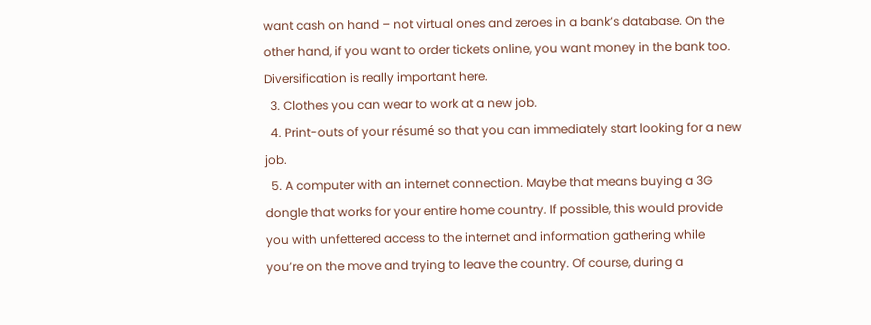want cash on hand – not virtual ones and zeroes in a bank’s database. On the other hand, if you want to order tickets online, you want money in the bank too. Diversification is really important here.
  3. Clothes you can wear to work at a new job.
  4. Print-outs of your résumé so that you can immediately start looking for a new job.
  5. A computer with an internet connection. Maybe that means buying a 3G dongle that works for your entire home country. If possible, this would provide you with unfettered access to the internet and information gathering while you’re on the move and trying to leave the country. Of course, during a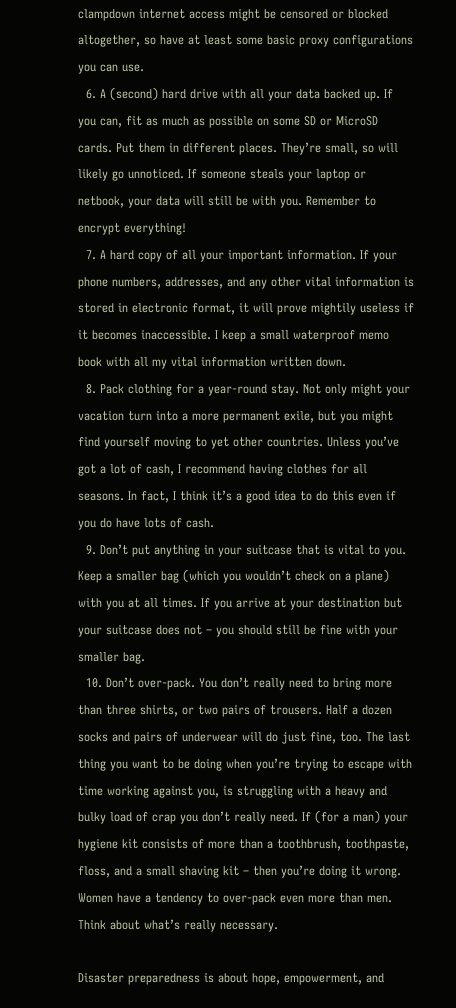clampdown internet access might be censored or blocked altogether, so have at least some basic proxy configurations you can use.
  6. A (second) hard drive with all your data backed up. If you can, fit as much as possible on some SD or MicroSD cards. Put them in different places. They’re small, so will likely go unnoticed. If someone steals your laptop or netbook, your data will still be with you. Remember to encrypt everything!
  7. A hard copy of all your important information. If your phone numbers, addresses, and any other vital information is stored in electronic format, it will prove mightily useless if it becomes inaccessible. I keep a small waterproof memo book with all my vital information written down.
  8. Pack clothing for a year-round stay. Not only might your vacation turn into a more permanent exile, but you might find yourself moving to yet other countries. Unless you’ve got a lot of cash, I recommend having clothes for all seasons. In fact, I think it’s a good idea to do this even if you do have lots of cash.
  9. Don’t put anything in your suitcase that is vital to you. Keep a smaller bag (which you wouldn’t check on a plane) with you at all times. If you arrive at your destination but your suitcase does not – you should still be fine with your smaller bag.
  10. Don’t over-pack. You don’t really need to bring more than three shirts, or two pairs of trousers. Half a dozen socks and pairs of underwear will do just fine, too. The last thing you want to be doing when you’re trying to escape with time working against you, is struggling with a heavy and bulky load of crap you don’t really need. If (for a man) your hygiene kit consists of more than a toothbrush, toothpaste, floss, and a small shaving kit – then you’re doing it wrong. Women have a tendency to over-pack even more than men. Think about what’s really necessary.

Disaster preparedness is about hope, empowerment, and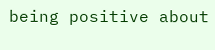being positive about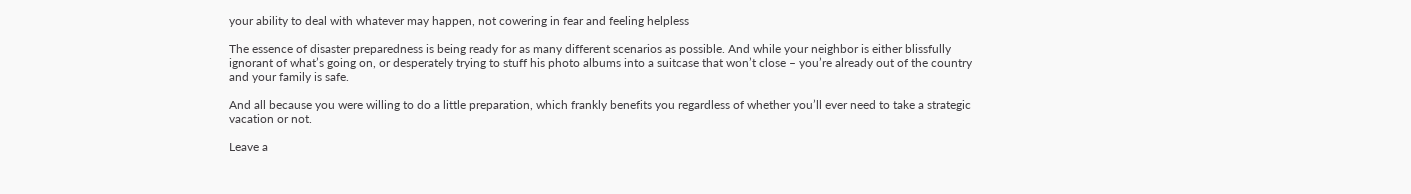your ability to deal with whatever may happen, not cowering in fear and feeling helpless

The essence of disaster preparedness is being ready for as many different scenarios as possible. And while your neighbor is either blissfully ignorant of what’s going on, or desperately trying to stuff his photo albums into a suitcase that won’t close – you’re already out of the country and your family is safe.

And all because you were willing to do a little preparation, which frankly benefits you regardless of whether you’ll ever need to take a strategic vacation or not.

Leave a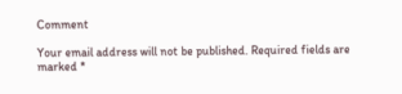Comment

Your email address will not be published. Required fields are marked *